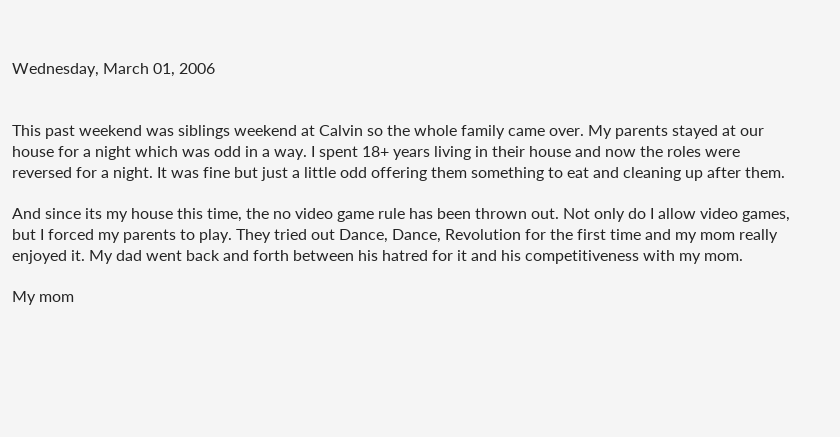Wednesday, March 01, 2006


This past weekend was siblings weekend at Calvin so the whole family came over. My parents stayed at our house for a night which was odd in a way. I spent 18+ years living in their house and now the roles were reversed for a night. It was fine but just a little odd offering them something to eat and cleaning up after them.

And since its my house this time, the no video game rule has been thrown out. Not only do I allow video games, but I forced my parents to play. They tried out Dance, Dance, Revolution for the first time and my mom really enjoyed it. My dad went back and forth between his hatred for it and his competitiveness with my mom.

My mom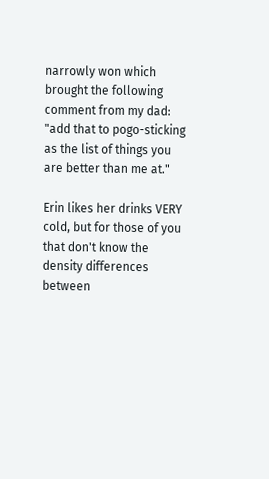narrowly won which brought the following comment from my dad: "add that to pogo-sticking as the list of things you are better than me at."

Erin likes her drinks VERY cold, but for those of you that don't know the density differences between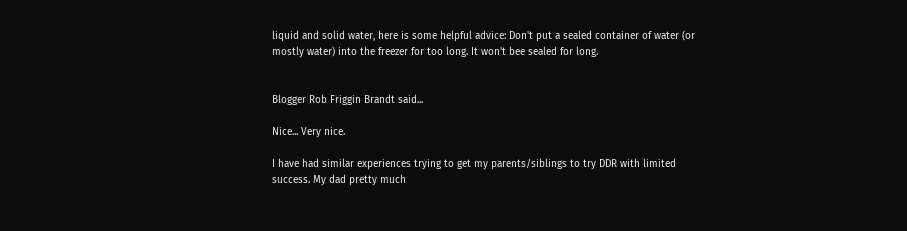liquid and solid water, here is some helpful advice: Don't put a sealed container of water (or mostly water) into the freezer for too long. It won't bee sealed for long.


Blogger Rob Friggin Brandt said...

Nice... Very nice.

I have had similar experiences trying to get my parents/siblings to try DDR with limited success. My dad pretty much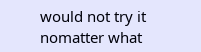would not try it nomatter what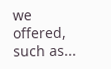we offered, such as...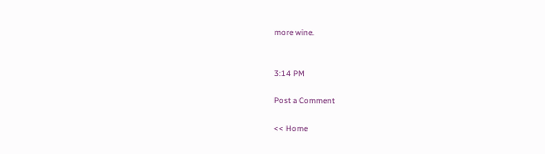more wine.


3:14 PM

Post a Comment

<< Home